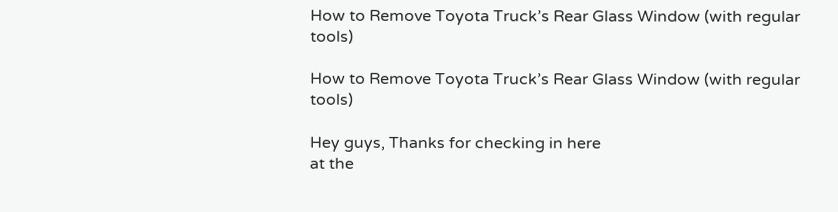How to Remove Toyota Truck’s Rear Glass Window (with regular tools)

How to Remove Toyota Truck’s Rear Glass Window (with regular tools)

Hey guys, Thanks for checking in here
at the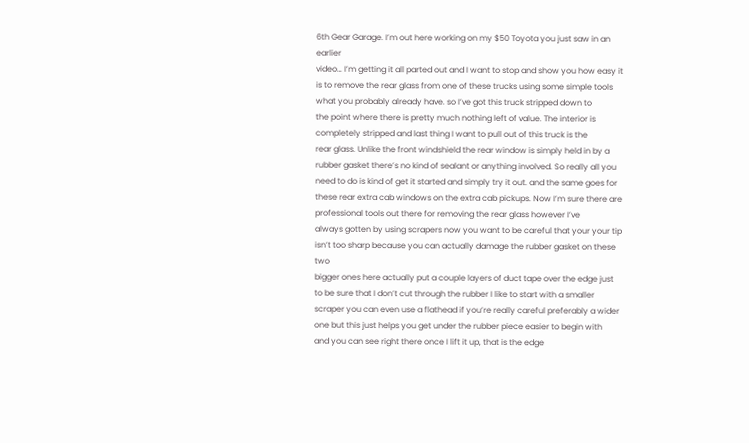6th Gear Garage. I’m out here working on my $50 Toyota you just saw in an earlier
video… I’m getting it all parted out and I want to stop and show you how easy it
is to remove the rear glass from one of these trucks using some simple tools
what you probably already have. so I’ve got this truck stripped down to
the point where there is pretty much nothing left of value. The interior is
completely stripped and last thing I want to pull out of this truck is the
rear glass. Unlike the front windshield the rear window is simply held in by a
rubber gasket there’s no kind of sealant or anything involved. So really all you
need to do is kind of get it started and simply try it out. and the same goes for
these rear extra cab windows on the extra cab pickups. Now I’m sure there are
professional tools out there for removing the rear glass however I’ve
always gotten by using scrapers now you want to be careful that your your tip
isn’t too sharp because you can actually damage the rubber gasket on these two
bigger ones here actually put a couple layers of duct tape over the edge just
to be sure that I don’t cut through the rubber I like to start with a smaller
scraper you can even use a flathead if you’re really careful preferably a wider
one but this just helps you get under the rubber piece easier to begin with
and you can see right there once I lift it up, that is the edge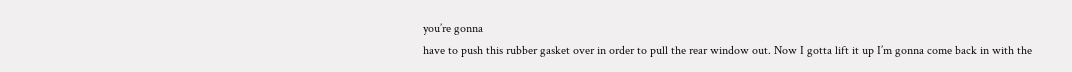you’re gonna
have to push this rubber gasket over in order to pull the rear window out. Now I gotta lift it up I’m gonna come back in with the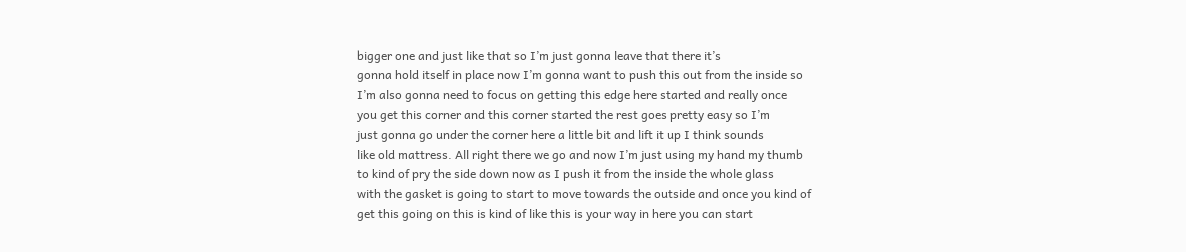bigger one and just like that so I’m just gonna leave that there it’s
gonna hold itself in place now I’m gonna want to push this out from the inside so
I’m also gonna need to focus on getting this edge here started and really once
you get this corner and this corner started the rest goes pretty easy so I’m
just gonna go under the corner here a little bit and lift it up I think sounds
like old mattress. All right there we go and now I’m just using my hand my thumb
to kind of pry the side down now as I push it from the inside the whole glass
with the gasket is going to start to move towards the outside and once you kind of
get this going on this is kind of like this is your way in here you can start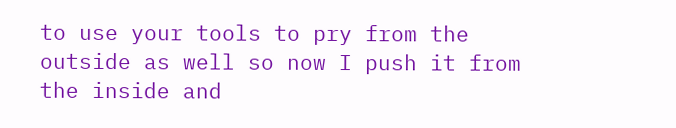to use your tools to pry from the outside as well so now I push it from
the inside and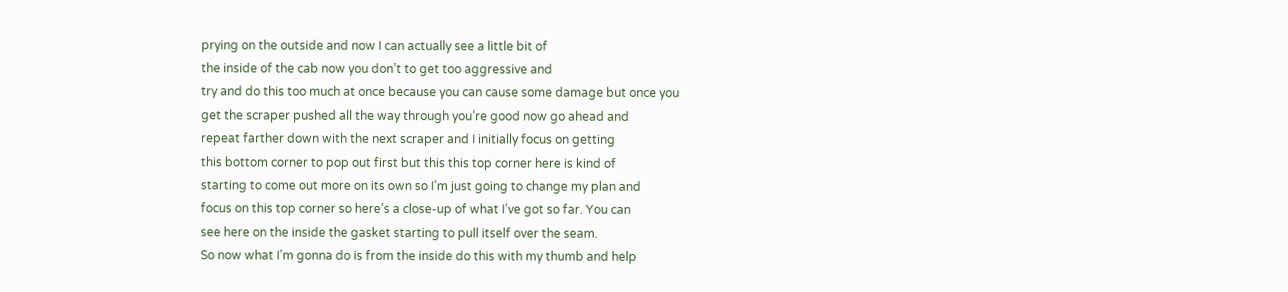prying on the outside and now I can actually see a little bit of
the inside of the cab now you don’t to get too aggressive and
try and do this too much at once because you can cause some damage but once you
get the scraper pushed all the way through you’re good now go ahead and
repeat farther down with the next scraper and I initially focus on getting
this bottom corner to pop out first but this this top corner here is kind of
starting to come out more on its own so I’m just going to change my plan and
focus on this top corner so here’s a close-up of what I’ve got so far. You can
see here on the inside the gasket starting to pull itself over the seam.
So now what I’m gonna do is from the inside do this with my thumb and help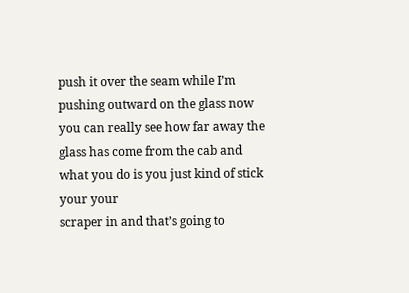push it over the seam while I’m pushing outward on the glass now you can really see how far away the
glass has come from the cab and what you do is you just kind of stick your your
scraper in and that’s going to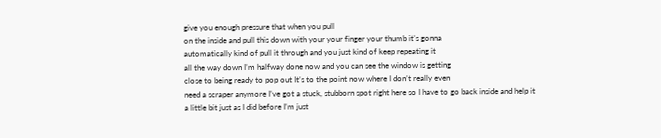give you enough pressure that when you pull
on the inside and pull this down with your your finger your thumb it’s gonna
automatically kind of pull it through and you just kind of keep repeating it
all the way down I’m halfway done now and you can see the window is getting
close to being ready to pop out It’s to the point now where I don’t really even
need a scraper anymore I’ve got a stuck, stubborn spot right here so I have to go back inside and help it
a little bit just as I did before I’m just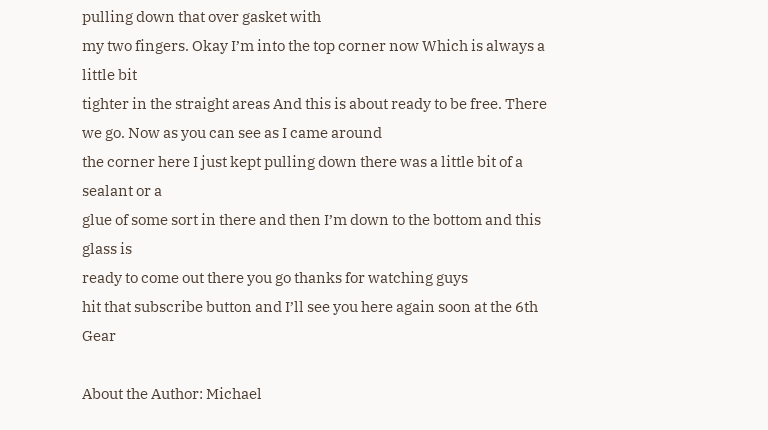pulling down that over gasket with
my two fingers. Okay I’m into the top corner now Which is always a little bit
tighter in the straight areas And this is about ready to be free. There we go. Now as you can see as I came around
the corner here I just kept pulling down there was a little bit of a sealant or a
glue of some sort in there and then I’m down to the bottom and this glass is
ready to come out there you go thanks for watching guys
hit that subscribe button and I’ll see you here again soon at the 6th Gear

About the Author: Michael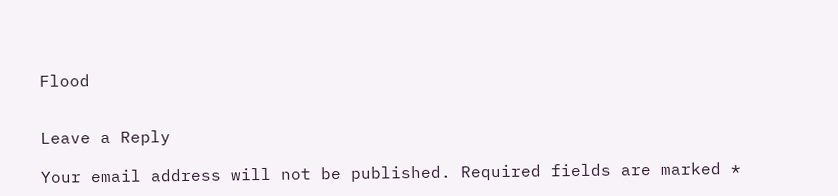Flood


Leave a Reply

Your email address will not be published. Required fields are marked *